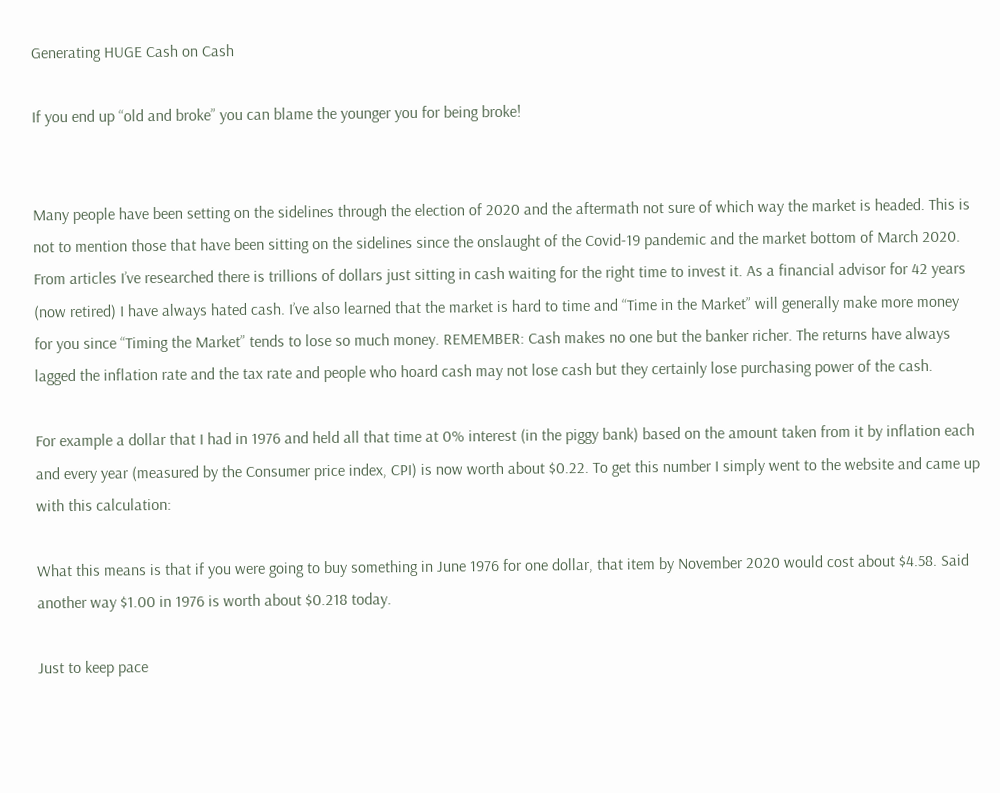Generating HUGE Cash on Cash

If you end up “old and broke” you can blame the younger you for being broke!


Many people have been setting on the sidelines through the election of 2020 and the aftermath not sure of which way the market is headed. This is not to mention those that have been sitting on the sidelines since the onslaught of the Covid-19 pandemic and the market bottom of March 2020. From articles I’ve researched there is trillions of dollars just sitting in cash waiting for the right time to invest it. As a financial advisor for 42 years (now retired) I have always hated cash. I’ve also learned that the market is hard to time and “Time in the Market” will generally make more money for you since “Timing the Market” tends to lose so much money. REMEMBER: Cash makes no one but the banker richer. The returns have always lagged the inflation rate and the tax rate and people who hoard cash may not lose cash but they certainly lose purchasing power of the cash.

For example a dollar that I had in 1976 and held all that time at 0% interest (in the piggy bank) based on the amount taken from it by inflation each and every year (measured by the Consumer price index, CPI) is now worth about $0.22. To get this number I simply went to the website and came up with this calculation:

What this means is that if you were going to buy something in June 1976 for one dollar, that item by November 2020 would cost about $4.58. Said another way $1.00 in 1976 is worth about $0.218 today.

Just to keep pace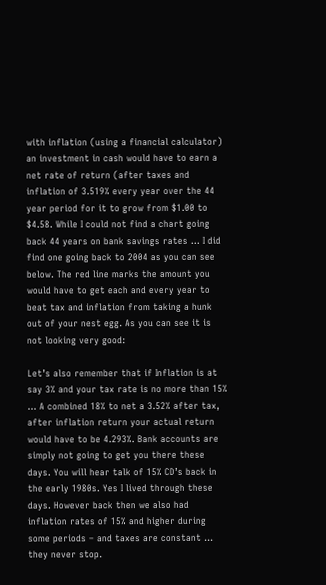with inflation (using a financial calculator) an investment in cash would have to earn a net rate of return (after taxes and inflation of 3.519% every year over the 44 year period for it to grow from $1.00 to $4.58. While I could not find a chart going back 44 years on bank savings rates … I did find one going back to 2004 as you can see below. The red line marks the amount you would have to get each and every year to beat tax and inflation from taking a hunk out of your nest egg. As you can see it is not looking very good:

Let’s also remember that if Inflation is at say 3% and your tax rate is no more than 15% … A combined 18% to net a 3.52% after tax, after inflation return your actual return would have to be 4.293%. Bank accounts are simply not going to get you there these days. You will hear talk of 15% CD’s back in the early 1980s. Yes I lived through these days. However back then we also had inflation rates of 15% and higher during some periods – and taxes are constant … they never stop.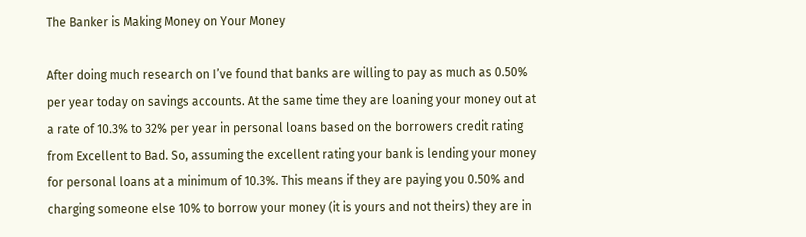The Banker is Making Money on Your Money

After doing much research on I’ve found that banks are willing to pay as much as 0.50% per year today on savings accounts. At the same time they are loaning your money out at a rate of 10.3% to 32% per year in personal loans based on the borrowers credit rating from Excellent to Bad. So, assuming the excellent rating your bank is lending your money for personal loans at a minimum of 10.3%. This means if they are paying you 0.50% and charging someone else 10% to borrow your money (it is yours and not theirs) they are in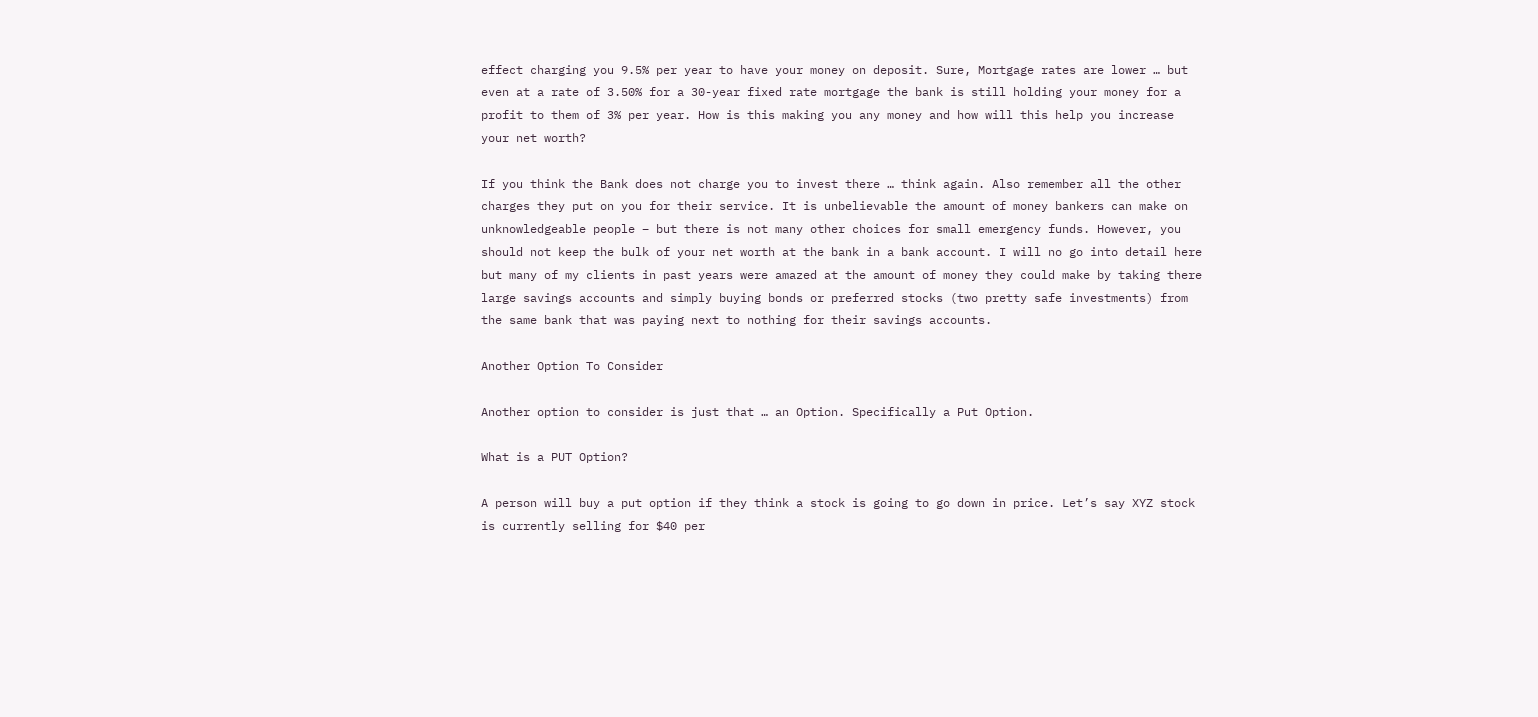effect charging you 9.5% per year to have your money on deposit. Sure, Mortgage rates are lower … but even at a rate of 3.50% for a 30-year fixed rate mortgage the bank is still holding your money for a profit to them of 3% per year. How is this making you any money and how will this help you increase your net worth?

If you think the Bank does not charge you to invest there … think again. Also remember all the other charges they put on you for their service. It is unbelievable the amount of money bankers can make on unknowledgeable people – but there is not many other choices for small emergency funds. However, you should not keep the bulk of your net worth at the bank in a bank account. I will no go into detail here but many of my clients in past years were amazed at the amount of money they could make by taking there large savings accounts and simply buying bonds or preferred stocks (two pretty safe investments) from the same bank that was paying next to nothing for their savings accounts.

Another Option To Consider

Another option to consider is just that … an Option. Specifically a Put Option.

What is a PUT Option?

A person will buy a put option if they think a stock is going to go down in price. Let’s say XYZ stock is currently selling for $40 per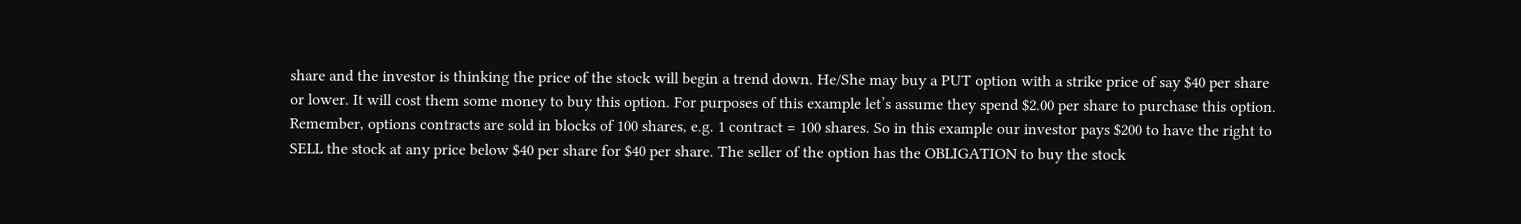share and the investor is thinking the price of the stock will begin a trend down. He/She may buy a PUT option with a strike price of say $40 per share or lower. It will cost them some money to buy this option. For purposes of this example let’s assume they spend $2.00 per share to purchase this option. Remember, options contracts are sold in blocks of 100 shares, e.g. 1 contract = 100 shares. So in this example our investor pays $200 to have the right to SELL the stock at any price below $40 per share for $40 per share. The seller of the option has the OBLIGATION to buy the stock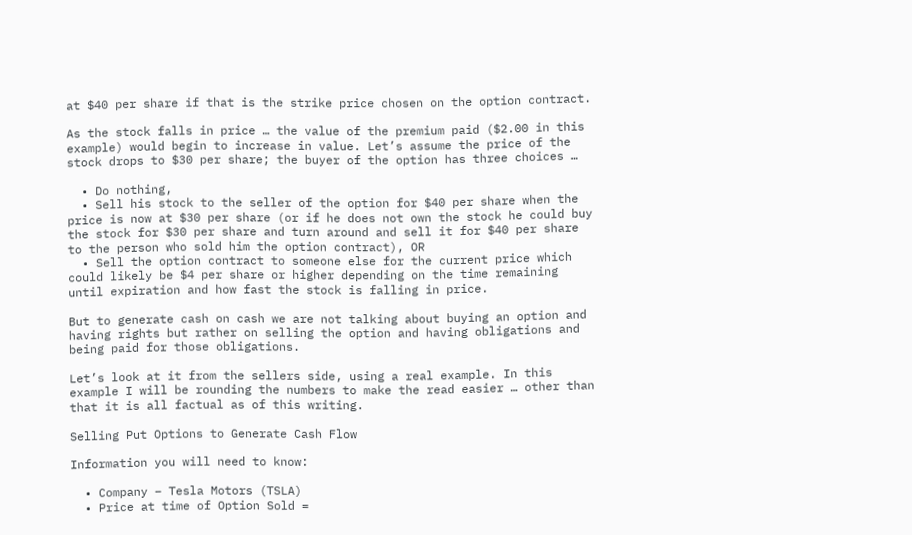at $40 per share if that is the strike price chosen on the option contract.

As the stock falls in price … the value of the premium paid ($2.00 in this example) would begin to increase in value. Let’s assume the price of the stock drops to $30 per share; the buyer of the option has three choices …

  • Do nothing,
  • Sell his stock to the seller of the option for $40 per share when the price is now at $30 per share (or if he does not own the stock he could buy the stock for $30 per share and turn around and sell it for $40 per share to the person who sold him the option contract), OR
  • Sell the option contract to someone else for the current price which could likely be $4 per share or higher depending on the time remaining until expiration and how fast the stock is falling in price.

But to generate cash on cash we are not talking about buying an option and having rights but rather on selling the option and having obligations and being paid for those obligations.

Let’s look at it from the sellers side, using a real example. In this example I will be rounding the numbers to make the read easier … other than that it is all factual as of this writing.

Selling Put Options to Generate Cash Flow

Information you will need to know:

  • Company – Tesla Motors (TSLA)
  • Price at time of Option Sold =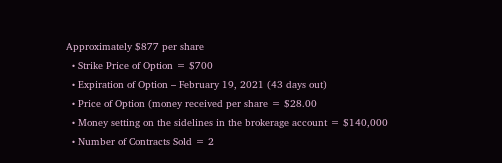Approximately $877 per share
  • Strike Price of Option = $700
  • Expiration of Option – February 19, 2021 (43 days out)
  • Price of Option (money received per share = $28.00
  • Money setting on the sidelines in the brokerage account = $140,000
  • Number of Contracts Sold = 2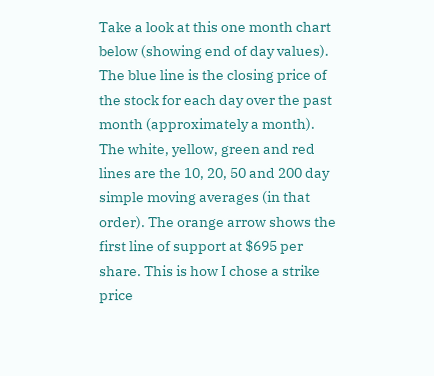Take a look at this one month chart below (showing end of day values). The blue line is the closing price of the stock for each day over the past month (approximately a month). The white, yellow, green and red lines are the 10, 20, 50 and 200 day simple moving averages (in that order). The orange arrow shows the first line of support at $695 per share. This is how I chose a strike price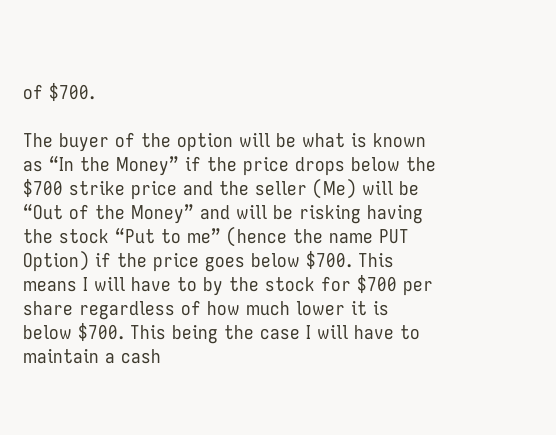of $700.

The buyer of the option will be what is known as “In the Money” if the price drops below the $700 strike price and the seller (Me) will be “Out of the Money” and will be risking having the stock “Put to me” (hence the name PUT Option) if the price goes below $700. This means I will have to by the stock for $700 per share regardless of how much lower it is below $700. This being the case I will have to maintain a cash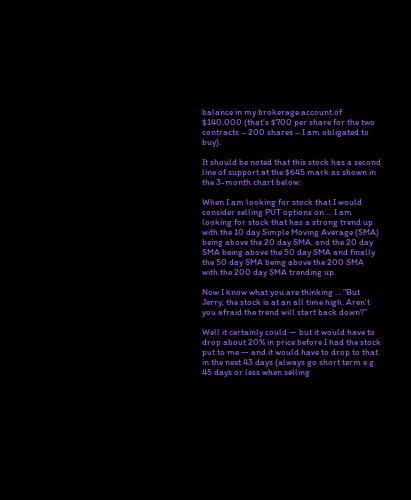balance in my brokerage account of $140,000 (that’s $700 per share for the two contracts – 200 shares – I am obligated to buy).

It should be noted that this stock has a second line of support at the $645 mark as shown in the 3-month chart below:

When I am looking for stock that I would consider selling PUT options on … I am looking for stock that has a strong trend up with the 10 day Simple Moving Average (SMA) being above the 20 day SMA, and the 20 day SMA being above the 50 day SMA and finally the 50 day SMA being above the 200 SMA with the 200 day SMA trending up.

Now I know what you are thinking … “But Jerry, the stock is at an all time high. Aren’t you afraid the trend will start back down?”

Well it certainly could — but it would have to drop about 20% in price before I had the stock put to me — and it would have to drop to that in the next 43 days (always go short term e.g. 45 days or less when selling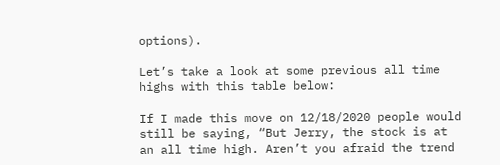options).

Let’s take a look at some previous all time highs with this table below:

If I made this move on 12/18/2020 people would still be saying, “But Jerry, the stock is at an all time high. Aren’t you afraid the trend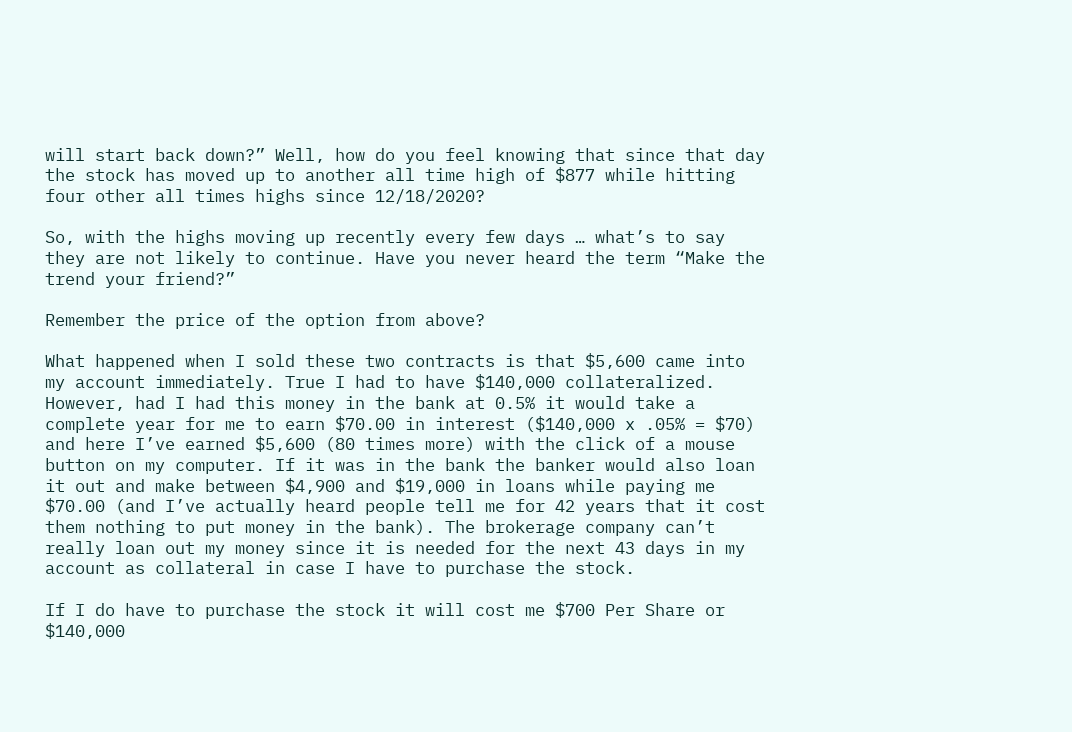will start back down?” Well, how do you feel knowing that since that day the stock has moved up to another all time high of $877 while hitting four other all times highs since 12/18/2020?

So, with the highs moving up recently every few days … what’s to say they are not likely to continue. Have you never heard the term “Make the trend your friend?”

Remember the price of the option from above?

What happened when I sold these two contracts is that $5,600 came into my account immediately. True I had to have $140,000 collateralized. However, had I had this money in the bank at 0.5% it would take a complete year for me to earn $70.00 in interest ($140,000 x .05% = $70) and here I’ve earned $5,600 (80 times more) with the click of a mouse button on my computer. If it was in the bank the banker would also loan it out and make between $4,900 and $19,000 in loans while paying me $70.00 (and I’ve actually heard people tell me for 42 years that it cost them nothing to put money in the bank). The brokerage company can’t really loan out my money since it is needed for the next 43 days in my account as collateral in case I have to purchase the stock.

If I do have to purchase the stock it will cost me $700 Per Share or $140,000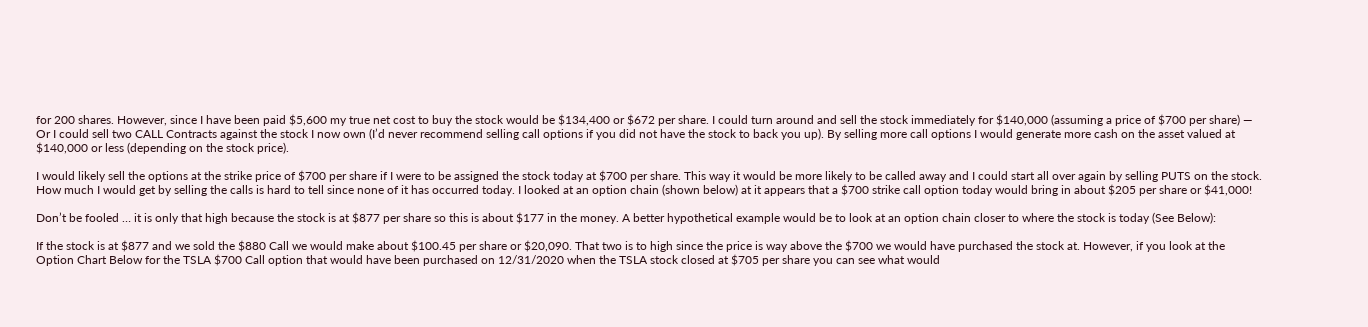for 200 shares. However, since I have been paid $5,600 my true net cost to buy the stock would be $134,400 or $672 per share. I could turn around and sell the stock immediately for $140,000 (assuming a price of $700 per share) — Or I could sell two CALL Contracts against the stock I now own (I’d never recommend selling call options if you did not have the stock to back you up). By selling more call options I would generate more cash on the asset valued at $140,000 or less (depending on the stock price).

I would likely sell the options at the strike price of $700 per share if I were to be assigned the stock today at $700 per share. This way it would be more likely to be called away and I could start all over again by selling PUTS on the stock. How much I would get by selling the calls is hard to tell since none of it has occurred today. I looked at an option chain (shown below) at it appears that a $700 strike call option today would bring in about $205 per share or $41,000!

Don’t be fooled … it is only that high because the stock is at $877 per share so this is about $177 in the money. A better hypothetical example would be to look at an option chain closer to where the stock is today (See Below):

If the stock is at $877 and we sold the $880 Call we would make about $100.45 per share or $20,090. That two is to high since the price is way above the $700 we would have purchased the stock at. However, if you look at the Option Chart Below for the TSLA $700 Call option that would have been purchased on 12/31/2020 when the TSLA stock closed at $705 per share you can see what would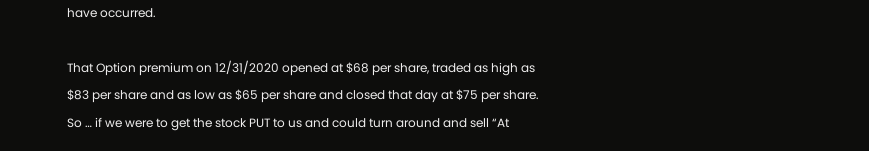have occurred.

That Option premium on 12/31/2020 opened at $68 per share, traded as high as $83 per share and as low as $65 per share and closed that day at $75 per share. So … if we were to get the stock PUT to us and could turn around and sell “At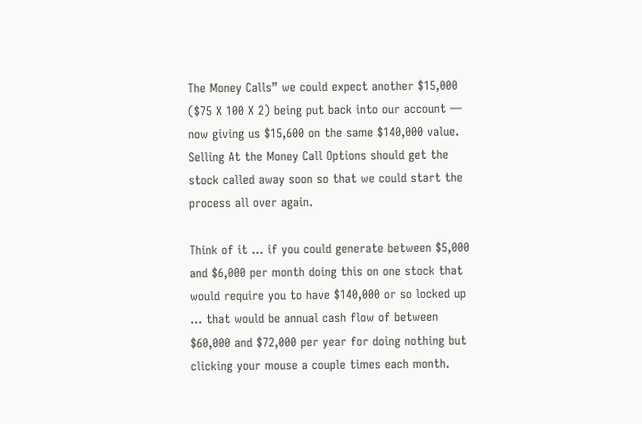The Money Calls” we could expect another $15,000 ($75 X 100 X 2) being put back into our account — now giving us $15,600 on the same $140,000 value. Selling At the Money Call Options should get the stock called away soon so that we could start the process all over again.

Think of it … if you could generate between $5,000 and $6,000 per month doing this on one stock that would require you to have $140,000 or so locked up … that would be annual cash flow of between $60,000 and $72,000 per year for doing nothing but clicking your mouse a couple times each month.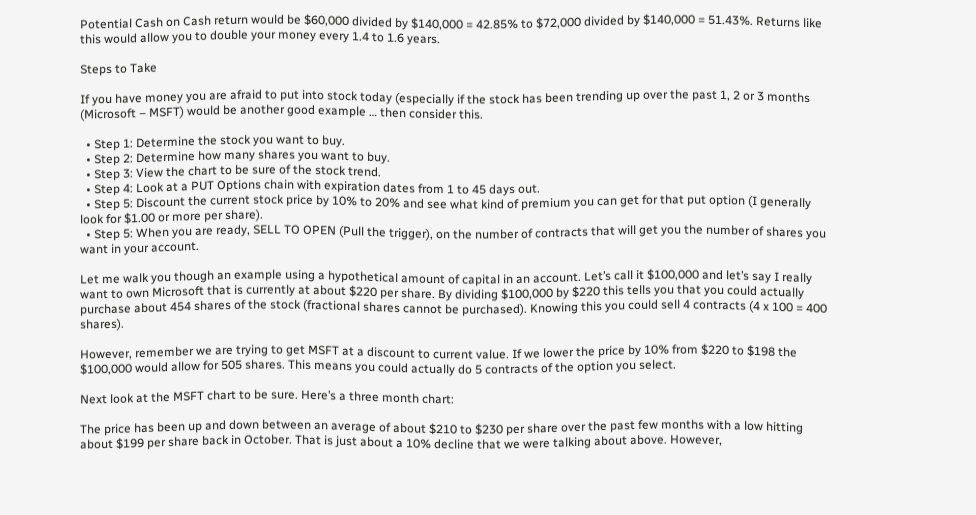Potential Cash on Cash return would be $60,000 divided by $140,000 = 42.85% to $72,000 divided by $140,000 = 51.43%. Returns like this would allow you to double your money every 1.4 to 1.6 years.

Steps to Take

If you have money you are afraid to put into stock today (especially if the stock has been trending up over the past 1, 2 or 3 months (Microsoft – MSFT) would be another good example … then consider this.

  • Step 1: Determine the stock you want to buy.
  • Step 2: Determine how many shares you want to buy.
  • Step 3: View the chart to be sure of the stock trend.
  • Step 4: Look at a PUT Options chain with expiration dates from 1 to 45 days out.
  • Step 5: Discount the current stock price by 10% to 20% and see what kind of premium you can get for that put option (I generally look for $1.00 or more per share).
  • Step 5: When you are ready, SELL TO OPEN (Pull the trigger), on the number of contracts that will get you the number of shares you want in your account.

Let me walk you though an example using a hypothetical amount of capital in an account. Let’s call it $100,000 and let’s say I really want to own Microsoft that is currently at about $220 per share. By dividing $100,000 by $220 this tells you that you could actually purchase about 454 shares of the stock (fractional shares cannot be purchased). Knowing this you could sell 4 contracts (4 x 100 = 400 shares).

However, remember we are trying to get MSFT at a discount to current value. If we lower the price by 10% from $220 to $198 the $100,000 would allow for 505 shares. This means you could actually do 5 contracts of the option you select.

Next look at the MSFT chart to be sure. Here’s a three month chart:

The price has been up and down between an average of about $210 to $230 per share over the past few months with a low hitting about $199 per share back in October. That is just about a 10% decline that we were talking about above. However,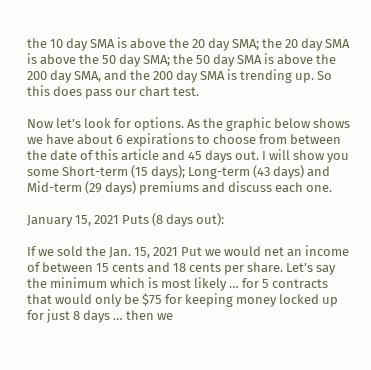the 10 day SMA is above the 20 day SMA; the 20 day SMA is above the 50 day SMA; the 50 day SMA is above the 200 day SMA, and the 200 day SMA is trending up. So this does pass our chart test.

Now let’s look for options. As the graphic below shows we have about 6 expirations to choose from between the date of this article and 45 days out. I will show you some Short-term (15 days); Long-term (43 days) and Mid-term (29 days) premiums and discuss each one.

January 15, 2021 Puts (8 days out):

If we sold the Jan. 15, 2021 Put we would net an income of between 15 cents and 18 cents per share. Let’s say the minimum which is most likely … for 5 contracts that would only be $75 for keeping money locked up for just 8 days … then we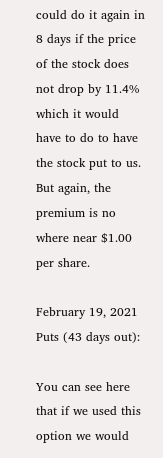could do it again in 8 days if the price of the stock does not drop by 11.4% which it would have to do to have the stock put to us. But again, the premium is no where near $1.00 per share.

February 19, 2021 Puts (43 days out):

You can see here that if we used this option we would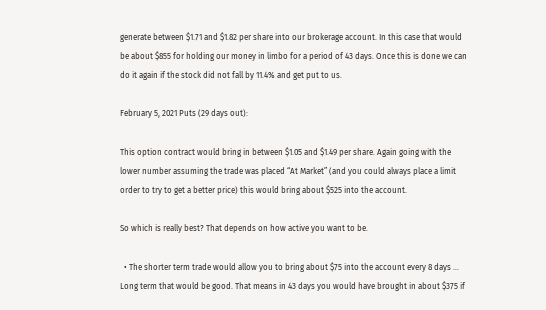generate between $1.71 and $1.82 per share into our brokerage account. In this case that would be about $855 for holding our money in limbo for a period of 43 days. Once this is done we can do it again if the stock did not fall by 11.4% and get put to us.

February 5, 2021 Puts (29 days out):

This option contract would bring in between $1.05 and $1.49 per share. Again going with the lower number assuming the trade was placed “At Market” (and you could always place a limit order to try to get a better price) this would bring about $525 into the account.

So which is really best? That depends on how active you want to be.

  • The shorter term trade would allow you to bring about $75 into the account every 8 days … Long term that would be good. That means in 43 days you would have brought in about $375 if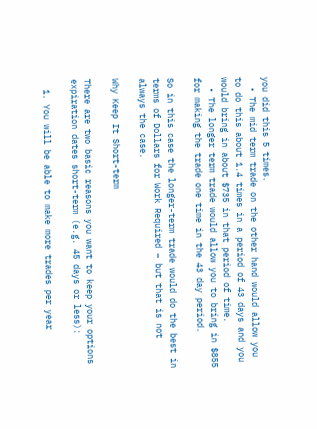you did this 5 times.
  • The mid term trade on the other hand would allow you to do this about 1.4 times in a period of 43 days and you would bring in about $735 in that period of time.
  • The longer term trade would allow you to bring in $855 for making the trade one time in the 43 day period.

So in this case the longer-term trade would do the best in terms of Dollars for Work Required – but that is not always the case.

Why Keep It Short-term

There are two basic reasons you want to keep your options expiration dates short-term (e.g. 45 days or less):

  1. You will be able to make more trades per year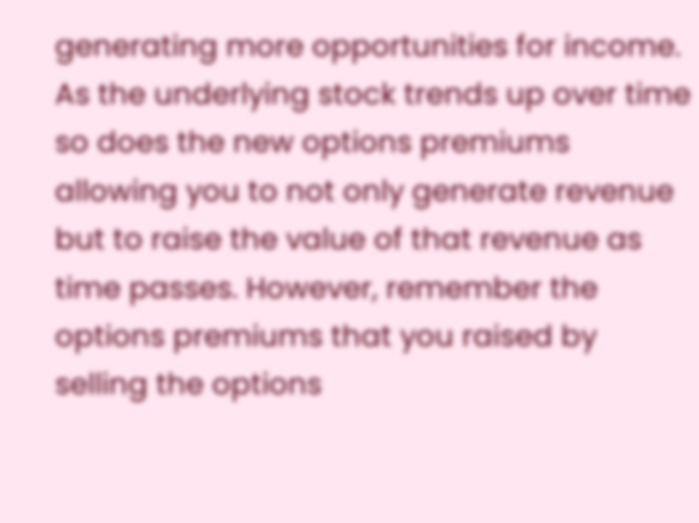generating more opportunities for income. As the underlying stock trends up over time so does the new options premiums allowing you to not only generate revenue but to raise the value of that revenue as time passes. However, remember the options premiums that you raised by selling the options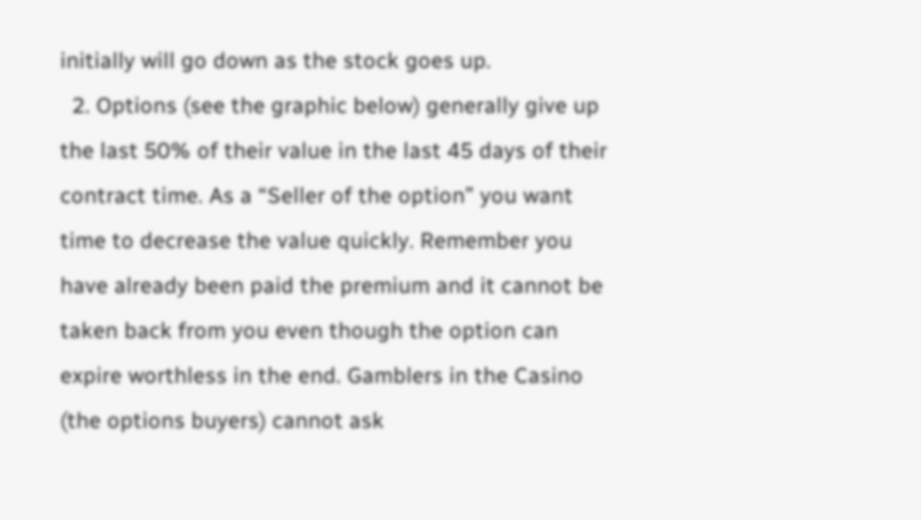initially will go down as the stock goes up.
  2. Options (see the graphic below) generally give up the last 50% of their value in the last 45 days of their contract time. As a “Seller of the option” you want time to decrease the value quickly. Remember you have already been paid the premium and it cannot be taken back from you even though the option can expire worthless in the end. Gamblers in the Casino (the options buyers) cannot ask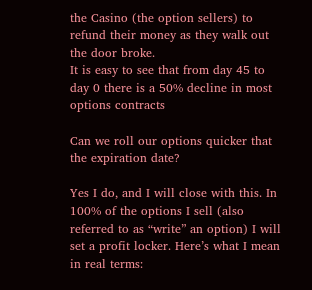the Casino (the option sellers) to refund their money as they walk out the door broke.
It is easy to see that from day 45 to day 0 there is a 50% decline in most options contracts

Can we roll our options quicker that the expiration date?

Yes I do, and I will close with this. In 100% of the options I sell (also referred to as “write” an option) I will set a profit locker. Here’s what I mean in real terms: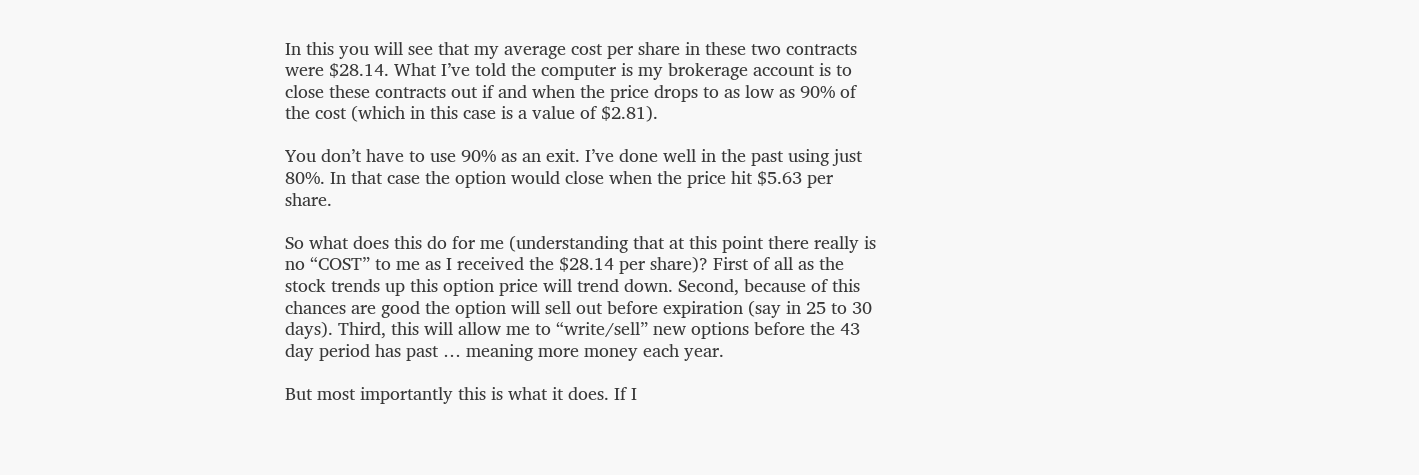In this you will see that my average cost per share in these two contracts were $28.14. What I’ve told the computer is my brokerage account is to close these contracts out if and when the price drops to as low as 90% of the cost (which in this case is a value of $2.81).

You don’t have to use 90% as an exit. I’ve done well in the past using just 80%. In that case the option would close when the price hit $5.63 per share.

So what does this do for me (understanding that at this point there really is no “COST” to me as I received the $28.14 per share)? First of all as the stock trends up this option price will trend down. Second, because of this chances are good the option will sell out before expiration (say in 25 to 30 days). Third, this will allow me to “write/sell” new options before the 43 day period has past … meaning more money each year.

But most importantly this is what it does. If I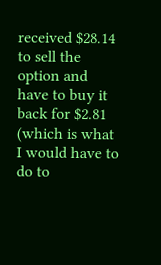received $28.14 to sell the option and have to buy it back for $2.81 (which is what I would have to do to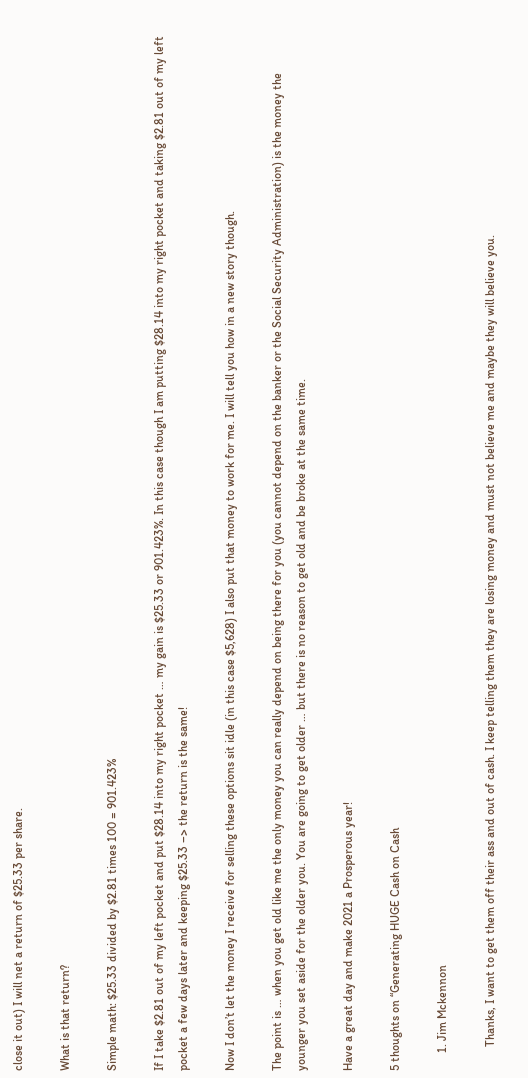close it out) I will net a return of $25.33 per share.

What is that return?

Simple math: $25.33 divided by $2.81 times 100 = 901.423%

If I take $2.81 out of my left pocket and put $28.14 into my right pocket … my gain is $25.33 or 901.423%. In this case though I am putting $28.14 into my right pocket and taking $2.81 out of my left pocket a few days later and keeping $25.33 –> the return is the same!

Now I don’t let the money I receive for selling these options sit idle (in this case $5,628) I also put that money to work for me. I will tell you how in a new story though.

The point is … when you get old like me the only money you can really depend on being there for you (you cannot depend on the banker or the Social Security Administration) is the money the younger you set aside for the older you. You are going to get older … but there is no reason to get old and be broke at the same time.

Have a great day and make 2021 a Prosperous year!

5 thoughts on “Generating HUGE Cash on Cash

      1. Jim Mckennon

        Thanks, I want to get them off their ass and out of cash. I keep telling them they are losing money and must not believe me and maybe they will believe you.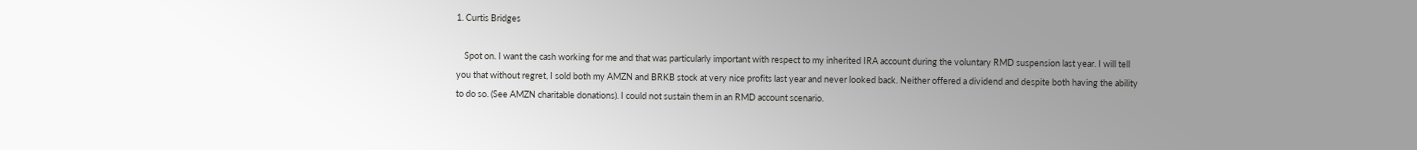1. Curtis Bridges

    Spot on. I want the cash working for me and that was particularly important with respect to my inherited IRA account during the voluntary RMD suspension last year. I will tell you that without regret, I sold both my AMZN and BRKB stock at very nice profits last year and never looked back. Neither offered a dividend and despite both having the ability to do so. (See AMZN charitable donations). I could not sustain them in an RMD account scenario.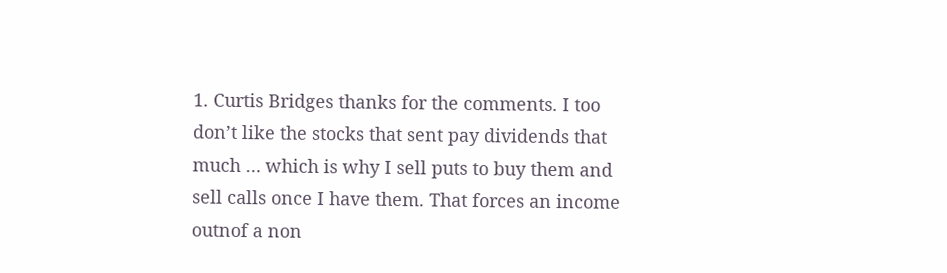1. Curtis Bridges thanks for the comments. I too don’t like the stocks that sent pay dividends that much … which is why I sell puts to buy them and sell calls once I have them. That forces an income outnof a non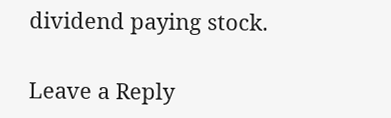dividend paying stock.

Leave a Reply